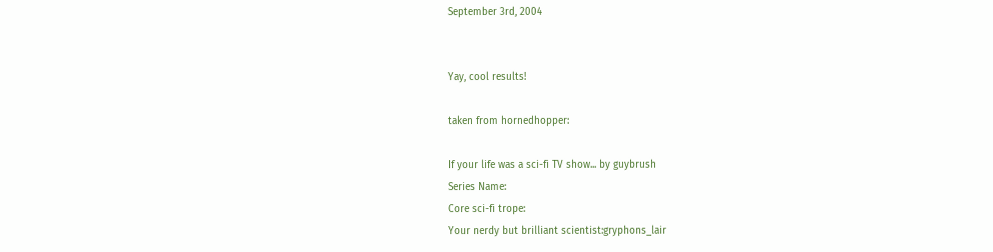September 3rd, 2004


Yay, cool results!

taken from hornedhopper:

If your life was a sci-fi TV show... by guybrush
Series Name:
Core sci-fi trope:
Your nerdy but brilliant scientist:gryphons_lair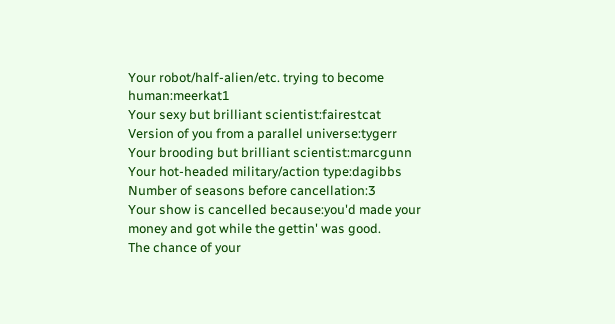Your robot/half-alien/etc. trying to become human:meerkat1
Your sexy but brilliant scientist:fairestcat
Version of you from a parallel universe:tygerr
Your brooding but brilliant scientist:marcgunn
Your hot-headed military/action type:dagibbs
Number of seasons before cancellation:3
Your show is cancelled because:you'd made your money and got while the gettin' was good.
The chance of your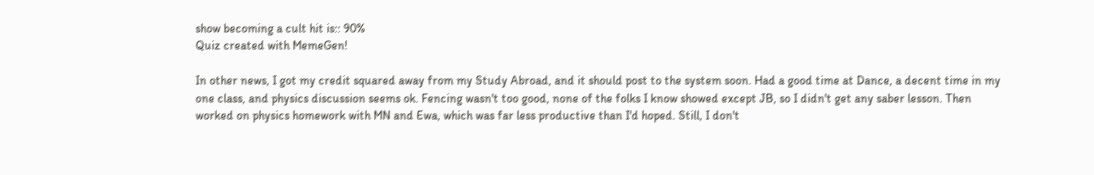show becoming a cult hit is:: 90%
Quiz created with MemeGen!

In other news, I got my credit squared away from my Study Abroad, and it should post to the system soon. Had a good time at Dance, a decent time in my one class, and physics discussion seems ok. Fencing wasn't too good, none of the folks I know showed except JB, so I didn't get any saber lesson. Then worked on physics homework with MN and Ewa, which was far less productive than I'd hoped. Still, I don't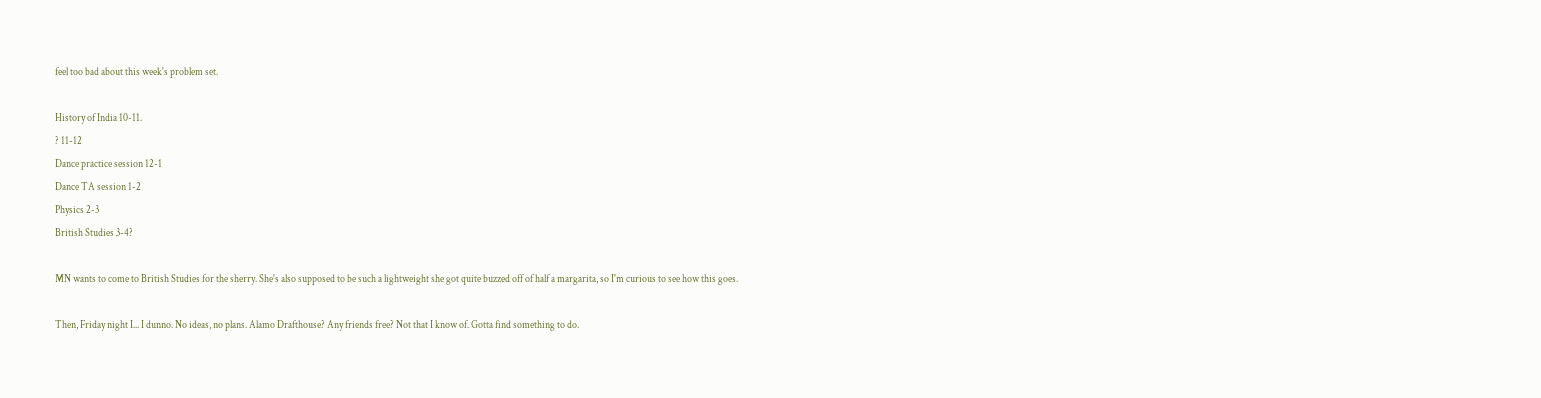feel too bad about this week's problem set.

History of India 10-11.
? 11-12
Dance practice session 12-1
Dance TA session 1-2
Physics 2-3
British Studies 3-4?

MN wants to come to British Studies for the sherry. She's also supposed to be such a lightweight she got quite buzzed off of half a margarita, so I'm curious to see how this goes.

Then, Friday night I... I dunno. No ideas, no plans. Alamo Drafthouse? Any friends free? Not that I know of. Gotta find something to do.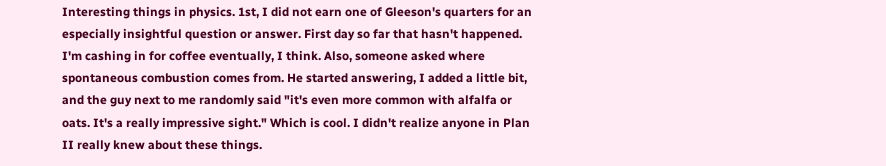Interesting things in physics. 1st, I did not earn one of Gleeson's quarters for an especially insightful question or answer. First day so far that hasn't happened. I'm cashing in for coffee eventually, I think. Also, someone asked where spontaneous combustion comes from. He started answering, I added a little bit, and the guy next to me randomly said "it's even more common with alfalfa or oats. It's a really impressive sight." Which is cool. I didn't realize anyone in Plan II really knew about these things.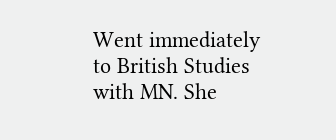Went immediately to British Studies with MN. She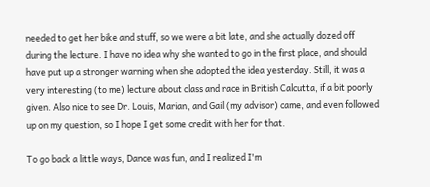needed to get her bike and stuff, so we were a bit late, and she actually dozed off during the lecture. I have no idea why she wanted to go in the first place, and should have put up a stronger warning when she adopted the idea yesterday. Still, it was a very interesting (to me) lecture about class and race in British Calcutta, if a bit poorly given. Also nice to see Dr. Louis, Marian, and Gail (my advisor) came, and even followed up on my question, so I hope I get some credit with her for that.

To go back a little ways, Dance was fun, and I realized I'm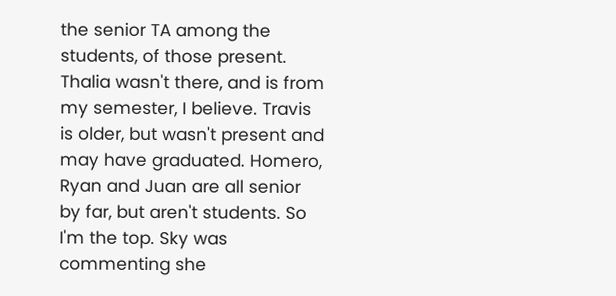the senior TA among the students, of those present. Thalia wasn't there, and is from my semester, I believe. Travis is older, but wasn't present and may have graduated. Homero, Ryan and Juan are all senior by far, but aren't students. So I'm the top. Sky was commenting she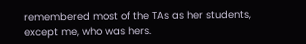remembered most of the TAs as her students, except me, who was hers.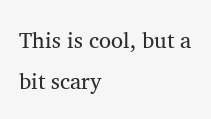This is cool, but a bit scary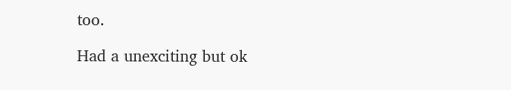too.

Had a unexciting but ok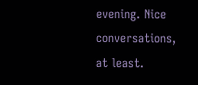evening. Nice conversations, at least.